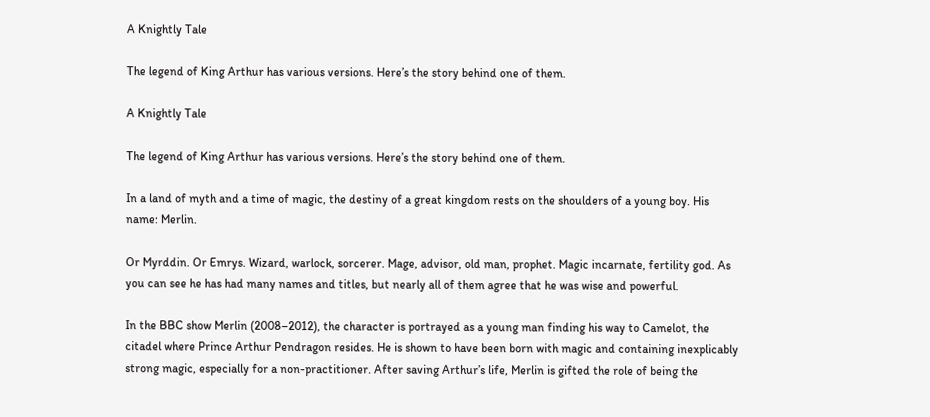A Knightly Tale

The legend of King Arthur has various versions. Here’s the story behind one of them.

A Knightly Tale

The legend of King Arthur has various versions. Here’s the story behind one of them.

In a land of myth and a time of magic, the destiny of a great kingdom rests on the shoulders of a young boy. His name: Merlin.

Or Myrddin. Or Emrys. Wizard, warlock, sorcerer. Mage, advisor, old man, prophet. Magic incarnate, fertility god. As you can see he has had many names and titles, but nearly all of them agree that he was wise and powerful.

In the BBC show Merlin (2008–2012), the character is portrayed as a young man finding his way to Camelot, the citadel where Prince Arthur Pendragon resides. He is shown to have been born with magic and containing inexplicably strong magic, especially for a non-practitioner. After saving Arthur’s life, Merlin is gifted the role of being the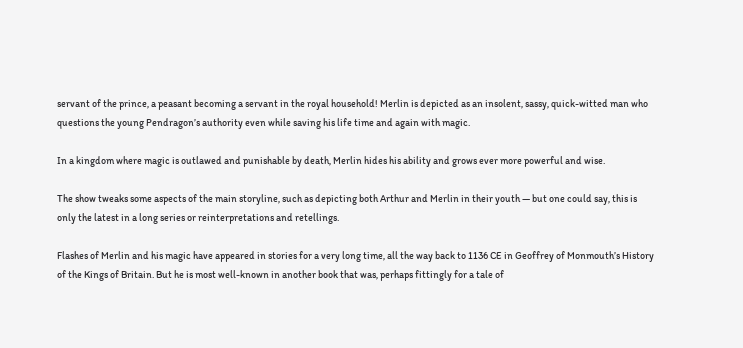servant of the prince, a peasant becoming a servant in the royal household! Merlin is depicted as an insolent, sassy, quick-witted man who questions the young Pendragon’s authority even while saving his life time and again with magic.

In a kingdom where magic is outlawed and punishable by death, Merlin hides his ability and grows ever more powerful and wise.

The show tweaks some aspects of the main storyline, such as depicting both Arthur and Merlin in their youth — but one could say, this is only the latest in a long series or reinterpretations and retellings.

Flashes of Merlin and his magic have appeared in stories for a very long time, all the way back to 1136 CE in Geoffrey of Monmouth’s History of the Kings of Britain. But he is most well-known in another book that was, perhaps fittingly for a tale of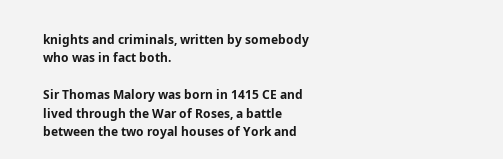knights and criminals, written by somebody who was in fact both.

Sir Thomas Malory was born in 1415 CE and lived through the War of Roses, a battle between the two royal houses of York and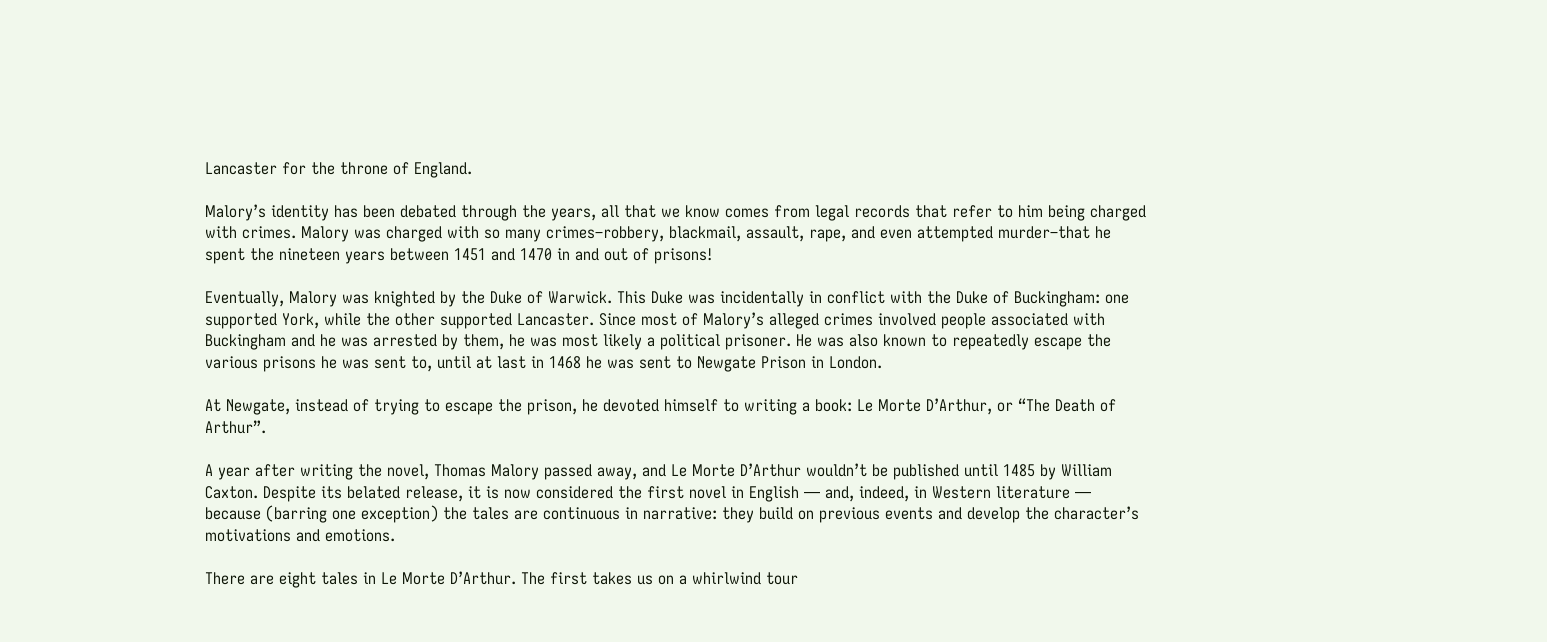Lancaster for the throne of England.

Malory’s identity has been debated through the years, all that we know comes from legal records that refer to him being charged with crimes. Malory was charged with so many crimes–robbery, blackmail, assault, rape, and even attempted murder–that he spent the nineteen years between 1451 and 1470 in and out of prisons!

Eventually, Malory was knighted by the Duke of Warwick. This Duke was incidentally in conflict with the Duke of Buckingham: one supported York, while the other supported Lancaster. Since most of Malory’s alleged crimes involved people associated with Buckingham and he was arrested by them, he was most likely a political prisoner. He was also known to repeatedly escape the various prisons he was sent to, until at last in 1468 he was sent to Newgate Prison in London.

At Newgate, instead of trying to escape the prison, he devoted himself to writing a book: Le Morte D’Arthur, or “The Death of Arthur”.

A year after writing the novel, Thomas Malory passed away, and Le Morte D’Arthur wouldn’t be published until 1485 by William Caxton. Despite its belated release, it is now considered the first novel in English — and, indeed, in Western literature — because (barring one exception) the tales are continuous in narrative: they build on previous events and develop the character’s motivations and emotions.

There are eight tales in Le Morte D’Arthur. The first takes us on a whirlwind tour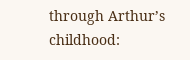through Arthur’s childhood: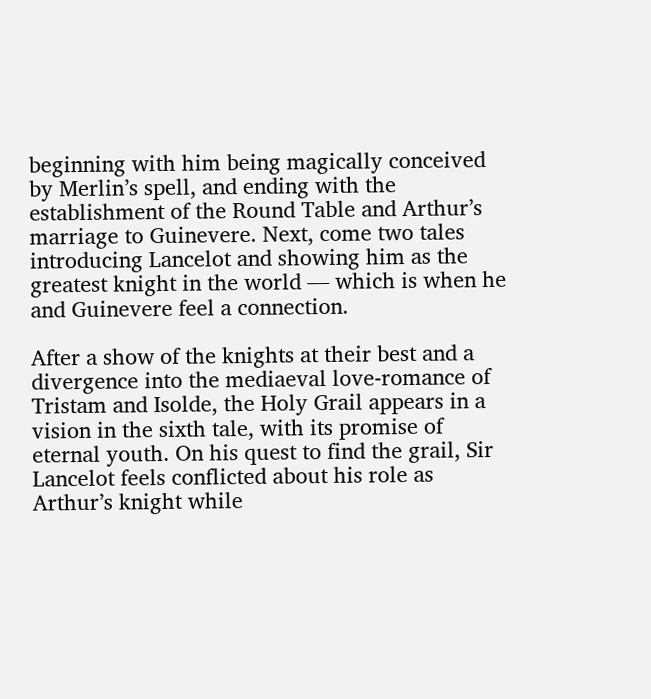beginning with him being magically conceived by Merlin’s spell, and ending with the establishment of the Round Table and Arthur’s marriage to Guinevere. Next, come two tales introducing Lancelot and showing him as the greatest knight in the world — which is when he and Guinevere feel a connection.

After a show of the knights at their best and a divergence into the mediaeval love-romance of Tristam and Isolde, the Holy Grail appears in a vision in the sixth tale, with its promise of eternal youth. On his quest to find the grail, Sir Lancelot feels conflicted about his role as Arthur’s knight while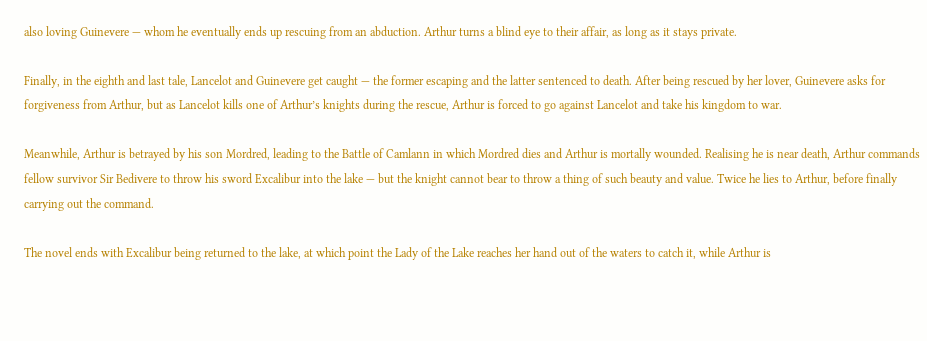also loving Guinevere — whom he eventually ends up rescuing from an abduction. Arthur turns a blind eye to their affair, as long as it stays private.

Finally, in the eighth and last tale, Lancelot and Guinevere get caught — the former escaping and the latter sentenced to death. After being rescued by her lover, Guinevere asks for forgiveness from Arthur, but as Lancelot kills one of Arthur’s knights during the rescue, Arthur is forced to go against Lancelot and take his kingdom to war.

Meanwhile, Arthur is betrayed by his son Mordred, leading to the Battle of Camlann in which Mordred dies and Arthur is mortally wounded. Realising he is near death, Arthur commands fellow survivor Sir Bedivere to throw his sword Excalibur into the lake — but the knight cannot bear to throw a thing of such beauty and value. Twice he lies to Arthur, before finally carrying out the command.

The novel ends with Excalibur being returned to the lake, at which point the Lady of the Lake reaches her hand out of the waters to catch it, while Arthur is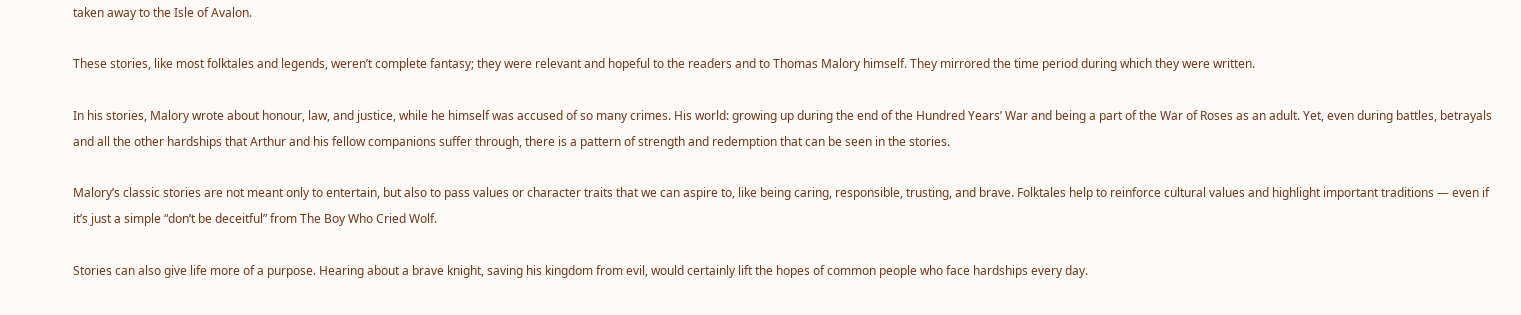taken away to the Isle of Avalon.

These stories, like most folktales and legends, weren’t complete fantasy; they were relevant and hopeful to the readers and to Thomas Malory himself. They mirrored the time period during which they were written.

In his stories, Malory wrote about honour, law, and justice, while he himself was accused of so many crimes. His world: growing up during the end of the Hundred Years’ War and being a part of the War of Roses as an adult. Yet, even during battles, betrayals and all the other hardships that Arthur and his fellow companions suffer through, there is a pattern of strength and redemption that can be seen in the stories.

Malory’s classic stories are not meant only to entertain, but also to pass values or character traits that we can aspire to, like being caring, responsible, trusting, and brave. Folktales help to reinforce cultural values and highlight important traditions — even if it’s just a simple “don’t be deceitful” from The Boy Who Cried Wolf.

Stories can also give life more of a purpose. Hearing about a brave knight, saving his kingdom from evil, would certainly lift the hopes of common people who face hardships every day.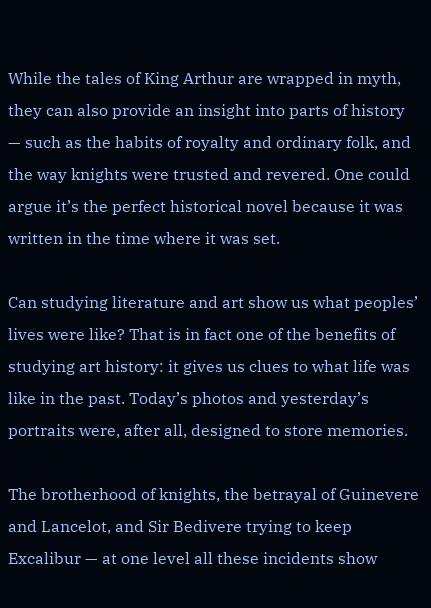While the tales of King Arthur are wrapped in myth, they can also provide an insight into parts of history — such as the habits of royalty and ordinary folk, and the way knights were trusted and revered. One could argue it’s the perfect historical novel because it was written in the time where it was set.

Can studying literature and art show us what peoples’ lives were like? That is in fact one of the benefits of studying art history: it gives us clues to what life was like in the past. Today’s photos and yesterday’s portraits were, after all, designed to store memories.

The brotherhood of knights, the betrayal of Guinevere and Lancelot, and Sir Bedivere trying to keep Excalibur — at one level all these incidents show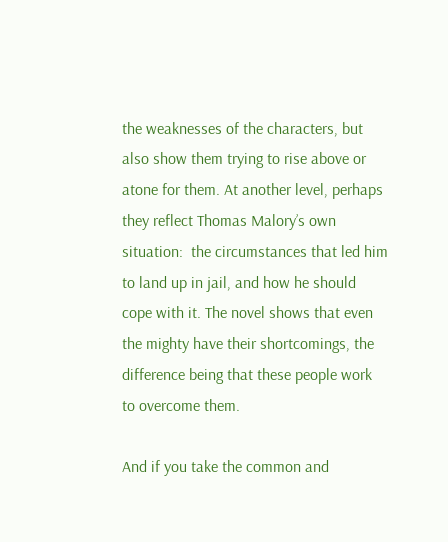the weaknesses of the characters, but also show them trying to rise above or atone for them. At another level, perhaps they reflect Thomas Malory’s own situation:  the circumstances that led him to land up in jail, and how he should cope with it. The novel shows that even the mighty have their shortcomings, the difference being that these people work to overcome them.

And if you take the common and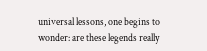universal lessons, one begins to wonder: are these legends really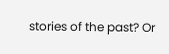stories of the past? Or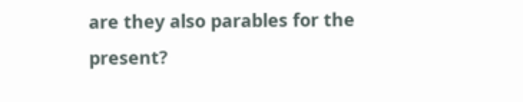are they also parables for the present?